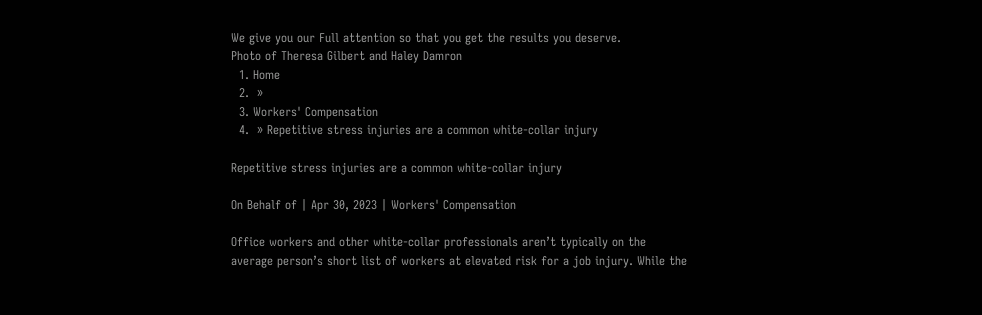We give you our Full attention so that you get the results you deserve.
Photo of Theresa Gilbert and Haley Damron
  1. Home
  2.  »
  3. Workers' Compensation
  4.  » Repetitive stress injuries are a common white-collar injury

Repetitive stress injuries are a common white-collar injury

On Behalf of | Apr 30, 2023 | Workers' Compensation

Office workers and other white-collar professionals aren’t typically on the average person’s short list of workers at elevated risk for a job injury. While the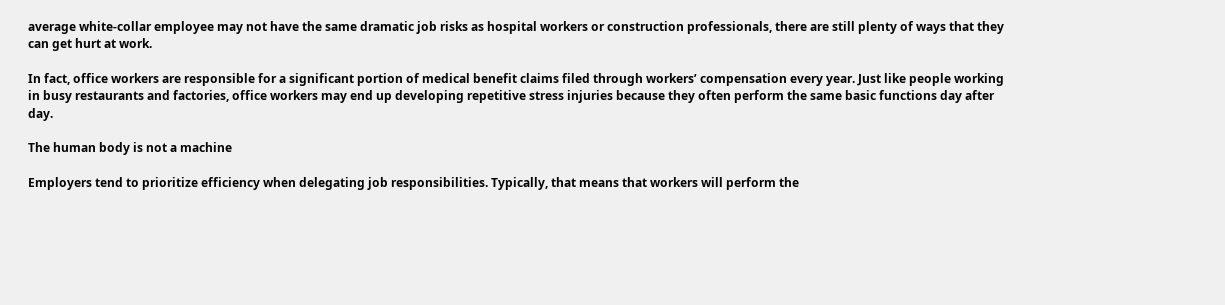average white-collar employee may not have the same dramatic job risks as hospital workers or construction professionals, there are still plenty of ways that they can get hurt at work.

In fact, office workers are responsible for a significant portion of medical benefit claims filed through workers’ compensation every year. Just like people working in busy restaurants and factories, office workers may end up developing repetitive stress injuries because they often perform the same basic functions day after day.

The human body is not a machine

Employers tend to prioritize efficiency when delegating job responsibilities. Typically, that means that workers will perform the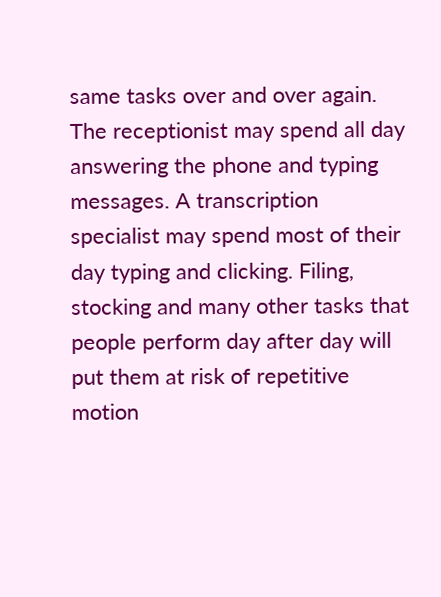same tasks over and over again. The receptionist may spend all day answering the phone and typing messages. A transcription specialist may spend most of their day typing and clicking. Filing, stocking and many other tasks that people perform day after day will put them at risk of repetitive motion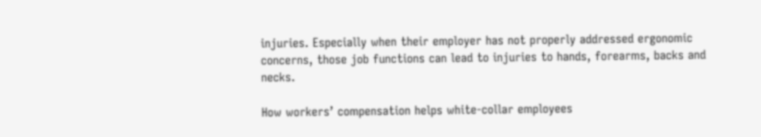injuries. Especially when their employer has not properly addressed ergonomic concerns, those job functions can lead to injuries to hands, forearms, backs and necks.

How workers’ compensation helps white-collar employees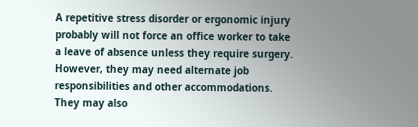A repetitive stress disorder or ergonomic injury probably will not force an office worker to take a leave of absence unless they require surgery. However, they may need alternate job responsibilities and other accommodations. They may also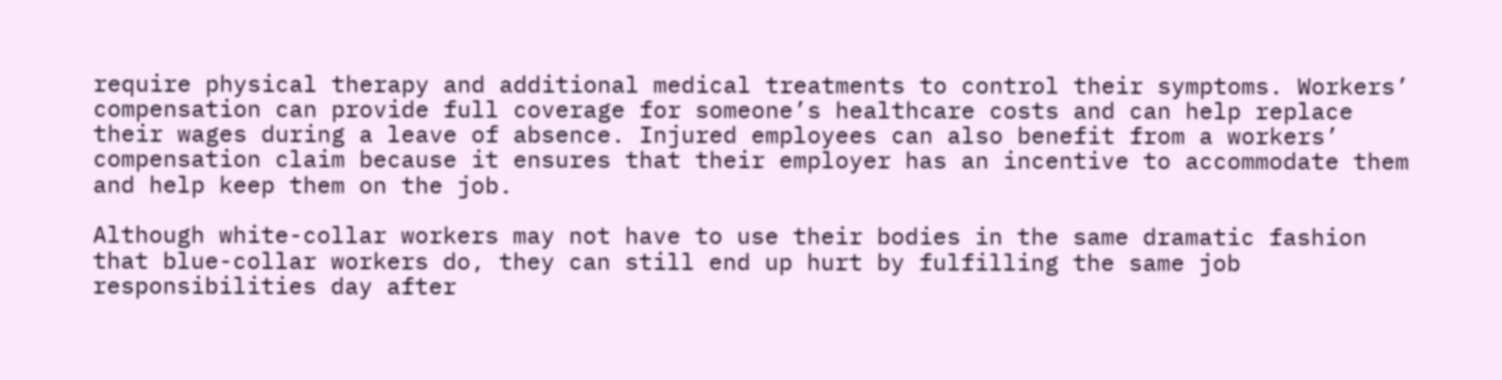require physical therapy and additional medical treatments to control their symptoms. Workers’ compensation can provide full coverage for someone’s healthcare costs and can help replace their wages during a leave of absence. Injured employees can also benefit from a workers’ compensation claim because it ensures that their employer has an incentive to accommodate them and help keep them on the job.

Although white-collar workers may not have to use their bodies in the same dramatic fashion that blue-collar workers do, they can still end up hurt by fulfilling the same job responsibilities day after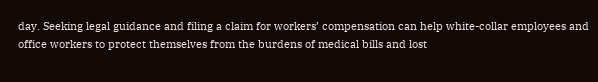day. Seeking legal guidance and filing a claim for workers’ compensation can help white-collar employees and office workers to protect themselves from the burdens of medical bills and lost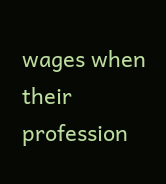wages when their profession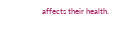affects their health.